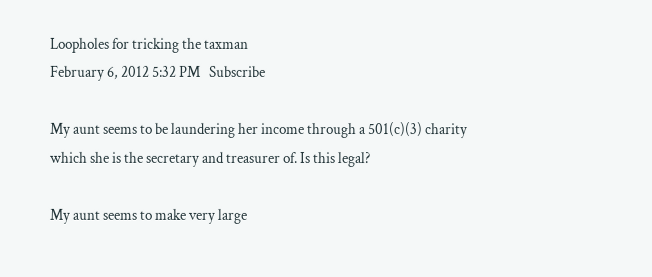Loopholes for tricking the taxman
February 6, 2012 5:32 PM   Subscribe

My aunt seems to be laundering her income through a 501(c)(3) charity which she is the secretary and treasurer of. Is this legal?

My aunt seems to make very large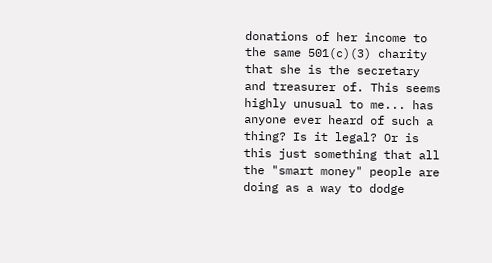donations of her income to the same 501(c)(3) charity that she is the secretary and treasurer of. This seems highly unusual to me... has anyone ever heard of such a thing? Is it legal? Or is this just something that all the "smart money" people are doing as a way to dodge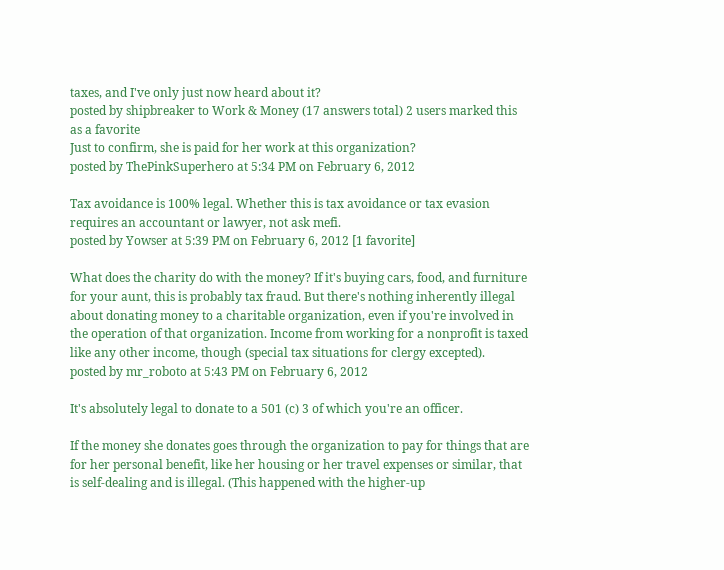taxes, and I've only just now heard about it?
posted by shipbreaker to Work & Money (17 answers total) 2 users marked this as a favorite
Just to confirm, she is paid for her work at this organization?
posted by ThePinkSuperhero at 5:34 PM on February 6, 2012

Tax avoidance is 100% legal. Whether this is tax avoidance or tax evasion requires an accountant or lawyer, not ask mefi.
posted by Yowser at 5:39 PM on February 6, 2012 [1 favorite]

What does the charity do with the money? If it's buying cars, food, and furniture for your aunt, this is probably tax fraud. But there's nothing inherently illegal about donating money to a charitable organization, even if you're involved in the operation of that organization. Income from working for a nonprofit is taxed like any other income, though (special tax situations for clergy excepted).
posted by mr_roboto at 5:43 PM on February 6, 2012

It's absolutely legal to donate to a 501 (c) 3 of which you're an officer.

If the money she donates goes through the organization to pay for things that are for her personal benefit, like her housing or her travel expenses or similar, that is self-dealing and is illegal. (This happened with the higher-up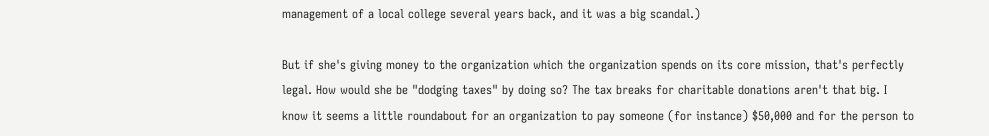management of a local college several years back, and it was a big scandal.)

But if she's giving money to the organization which the organization spends on its core mission, that's perfectly legal. How would she be "dodging taxes" by doing so? The tax breaks for charitable donations aren't that big. I know it seems a little roundabout for an organization to pay someone (for instance) $50,000 and for the person to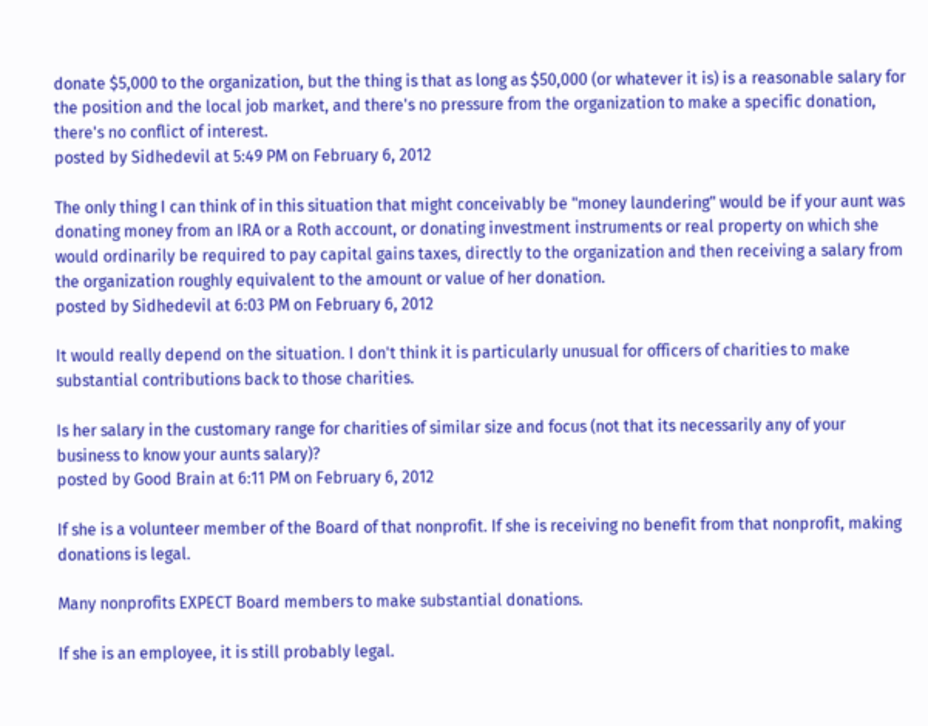donate $5,000 to the organization, but the thing is that as long as $50,000 (or whatever it is) is a reasonable salary for the position and the local job market, and there's no pressure from the organization to make a specific donation, there's no conflict of interest.
posted by Sidhedevil at 5:49 PM on February 6, 2012

The only thing I can think of in this situation that might conceivably be "money laundering" would be if your aunt was donating money from an IRA or a Roth account, or donating investment instruments or real property on which she would ordinarily be required to pay capital gains taxes, directly to the organization and then receiving a salary from the organization roughly equivalent to the amount or value of her donation.
posted by Sidhedevil at 6:03 PM on February 6, 2012

It would really depend on the situation. I don't think it is particularly unusual for officers of charities to make substantial contributions back to those charities.

Is her salary in the customary range for charities of similar size and focus (not that its necessarily any of your business to know your aunts salary)?
posted by Good Brain at 6:11 PM on February 6, 2012

If she is a volunteer member of the Board of that nonprofit. If she is receiving no benefit from that nonprofit, making donations is legal.

Many nonprofits EXPECT Board members to make substantial donations.

If she is an employee, it is still probably legal.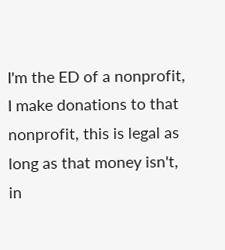I'm the ED of a nonprofit, I make donations to that nonprofit, this is legal as long as that money isn't, in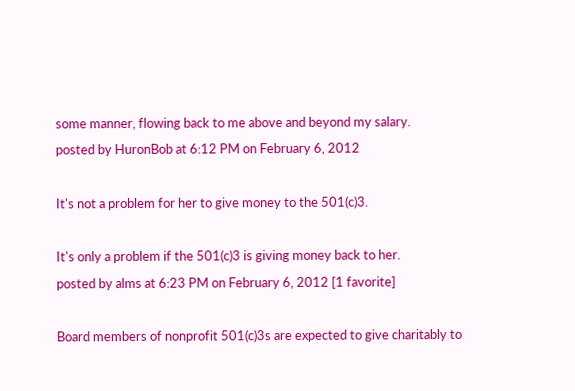some manner, flowing back to me above and beyond my salary.
posted by HuronBob at 6:12 PM on February 6, 2012

It's not a problem for her to give money to the 501(c)3.

It's only a problem if the 501(c)3 is giving money back to her.
posted by alms at 6:23 PM on February 6, 2012 [1 favorite]

Board members of nonprofit 501(c)3s are expected to give charitably to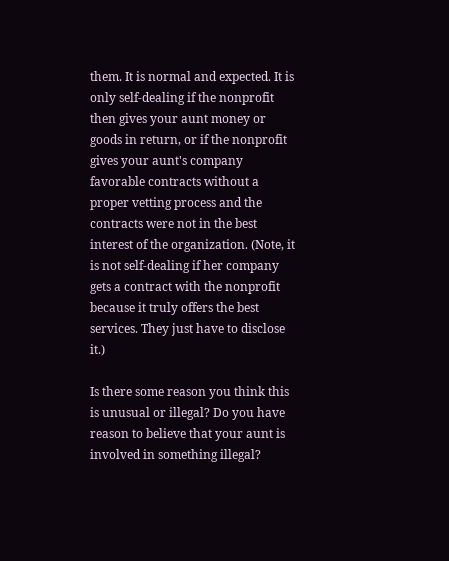them. It is normal and expected. It is only self-dealing if the nonprofit then gives your aunt money or goods in return, or if the nonprofit gives your aunt's company favorable contracts without a proper vetting process and the contracts were not in the best interest of the organization. (Note, it is not self-dealing if her company gets a contract with the nonprofit because it truly offers the best services. They just have to disclose it.)

Is there some reason you think this is unusual or illegal? Do you have reason to believe that your aunt is involved in something illegal?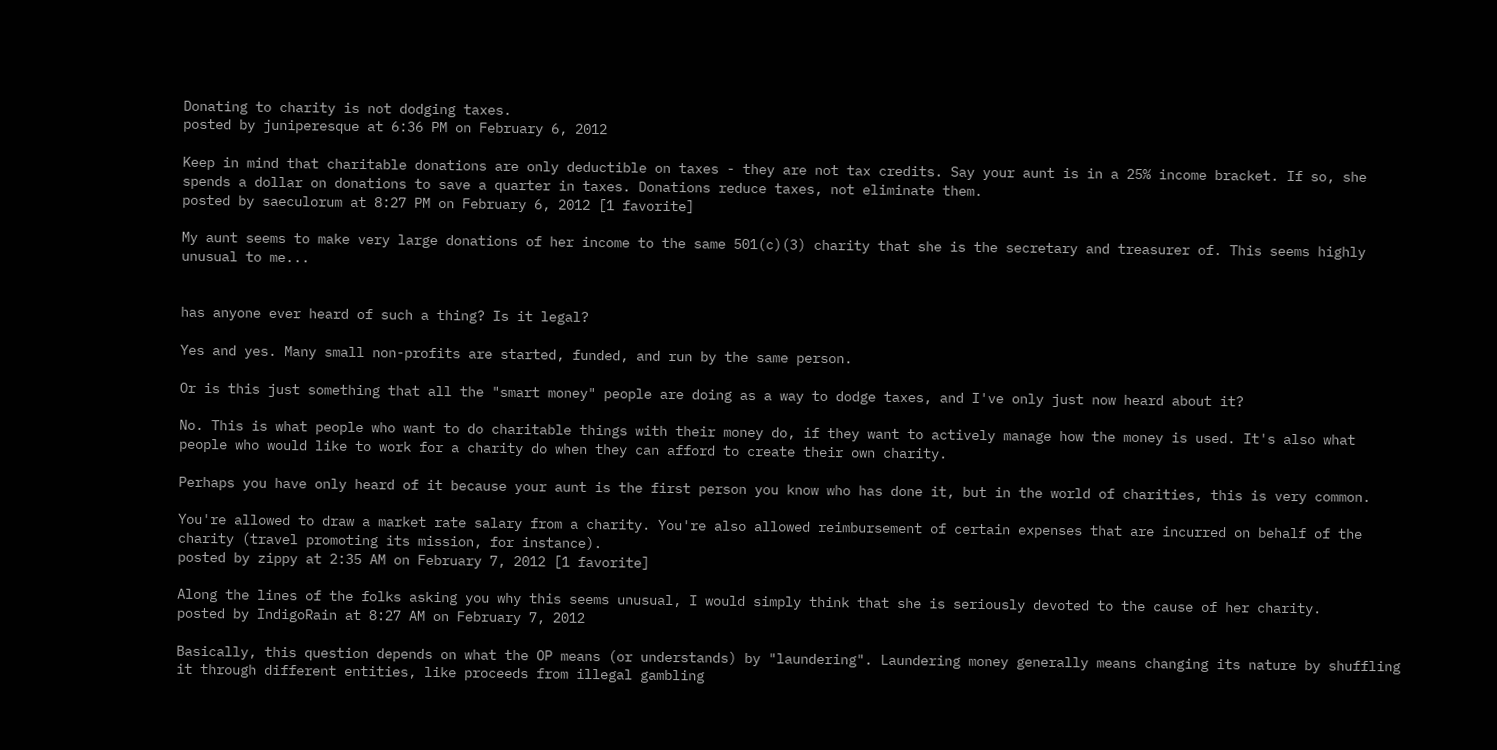Donating to charity is not dodging taxes.
posted by juniperesque at 6:36 PM on February 6, 2012

Keep in mind that charitable donations are only deductible on taxes - they are not tax credits. Say your aunt is in a 25% income bracket. If so, she spends a dollar on donations to save a quarter in taxes. Donations reduce taxes, not eliminate them.
posted by saeculorum at 8:27 PM on February 6, 2012 [1 favorite]

My aunt seems to make very large donations of her income to the same 501(c)(3) charity that she is the secretary and treasurer of. This seems highly unusual to me...


has anyone ever heard of such a thing? Is it legal?

Yes and yes. Many small non-profits are started, funded, and run by the same person.

Or is this just something that all the "smart money" people are doing as a way to dodge taxes, and I've only just now heard about it?

No. This is what people who want to do charitable things with their money do, if they want to actively manage how the money is used. It's also what people who would like to work for a charity do when they can afford to create their own charity.

Perhaps you have only heard of it because your aunt is the first person you know who has done it, but in the world of charities, this is very common.

You're allowed to draw a market rate salary from a charity. You're also allowed reimbursement of certain expenses that are incurred on behalf of the charity (travel promoting its mission, for instance).
posted by zippy at 2:35 AM on February 7, 2012 [1 favorite]

Along the lines of the folks asking you why this seems unusual, I would simply think that she is seriously devoted to the cause of her charity.
posted by IndigoRain at 8:27 AM on February 7, 2012

Basically, this question depends on what the OP means (or understands) by "laundering". Laundering money generally means changing its nature by shuffling it through different entities, like proceeds from illegal gambling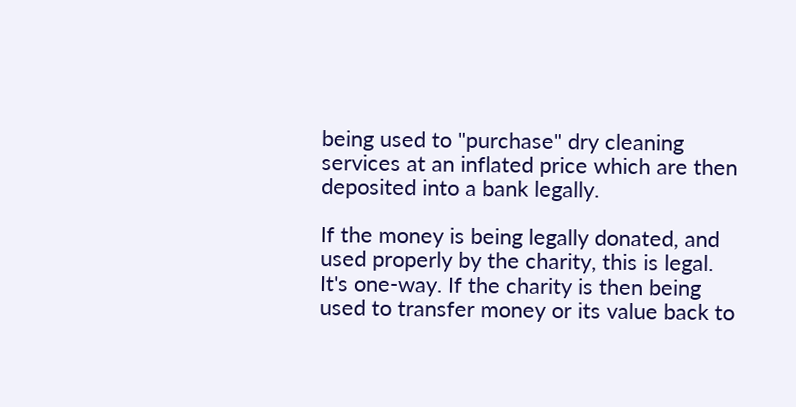being used to "purchase" dry cleaning services at an inflated price which are then deposited into a bank legally.

If the money is being legally donated, and used properly by the charity, this is legal. It's one-way. If the charity is then being used to transfer money or its value back to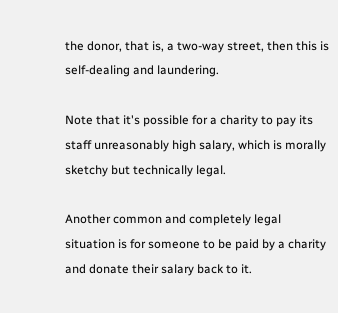the donor, that is, a two-way street, then this is self-dealing and laundering.

Note that it's possible for a charity to pay its staff unreasonably high salary, which is morally sketchy but technically legal.

Another common and completely legal situation is for someone to be paid by a charity and donate their salary back to it.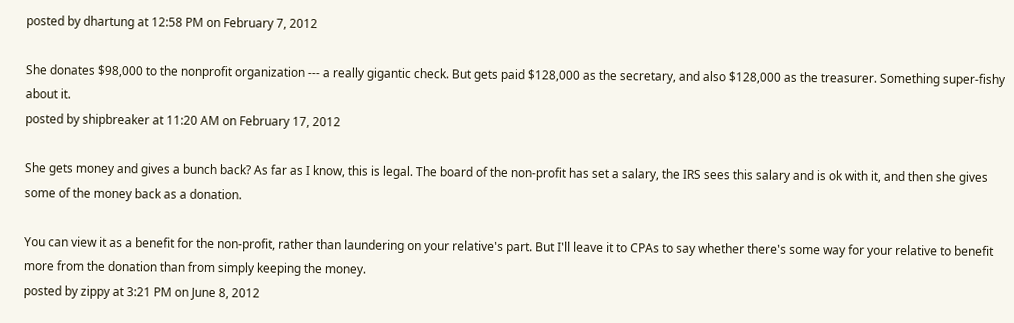posted by dhartung at 12:58 PM on February 7, 2012

She donates $98,000 to the nonprofit organization --- a really gigantic check. But gets paid $128,000 as the secretary, and also $128,000 as the treasurer. Something super-fishy about it.
posted by shipbreaker at 11:20 AM on February 17, 2012

She gets money and gives a bunch back? As far as I know, this is legal. The board of the non-profit has set a salary, the IRS sees this salary and is ok with it, and then she gives some of the money back as a donation.

You can view it as a benefit for the non-profit, rather than laundering on your relative's part. But I'll leave it to CPAs to say whether there's some way for your relative to benefit more from the donation than from simply keeping the money.
posted by zippy at 3:21 PM on June 8, 2012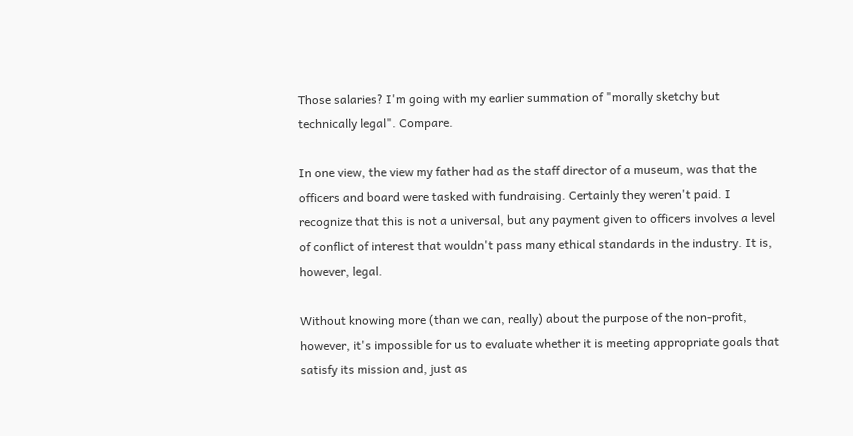Those salaries? I'm going with my earlier summation of "morally sketchy but technically legal". Compare.

In one view, the view my father had as the staff director of a museum, was that the officers and board were tasked with fundraising. Certainly they weren't paid. I recognize that this is not a universal, but any payment given to officers involves a level of conflict of interest that wouldn't pass many ethical standards in the industry. It is, however, legal.

Without knowing more (than we can, really) about the purpose of the non-profit, however, it's impossible for us to evaluate whether it is meeting appropriate goals that satisfy its mission and, just as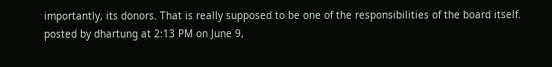importantly, its donors. That is really supposed to be one of the responsibilities of the board itself.
posted by dhartung at 2:13 PM on June 9,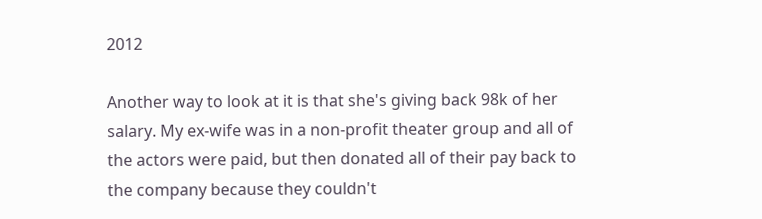2012

Another way to look at it is that she's giving back 98k of her salary. My ex-wife was in a non-profit theater group and all of the actors were paid, but then donated all of their pay back to the company because they couldn't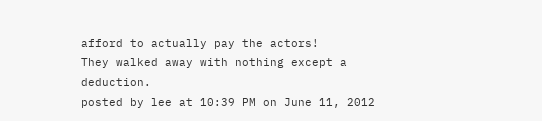afford to actually pay the actors!
They walked away with nothing except a deduction.
posted by lee at 10:39 PM on June 11, 2012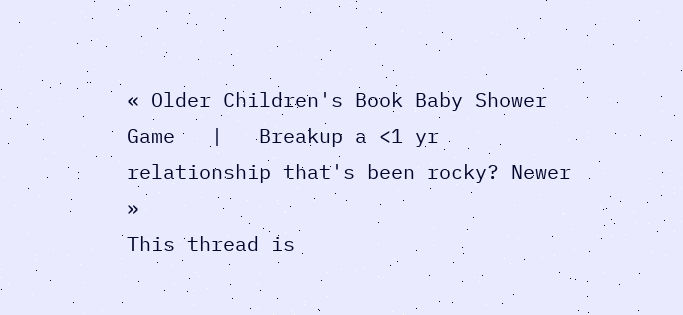« Older Children's Book Baby Shower Game   |   Breakup a <1 yr relationship that's been rocky? Newer »
This thread is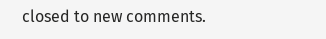closed to new comments.